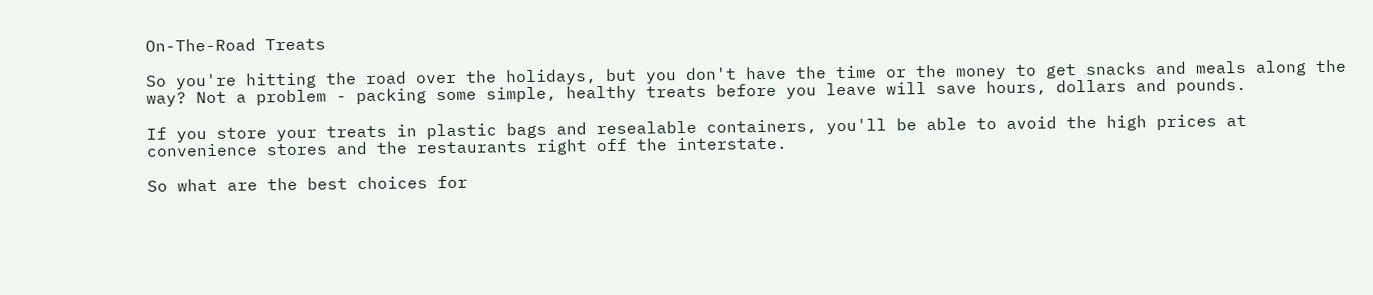On-The-Road Treats

So you're hitting the road over the holidays, but you don't have the time or the money to get snacks and meals along the way? Not a problem - packing some simple, healthy treats before you leave will save hours, dollars and pounds.

If you store your treats in plastic bags and resealable containers, you'll be able to avoid the high prices at convenience stores and the restaurants right off the interstate.

So what are the best choices for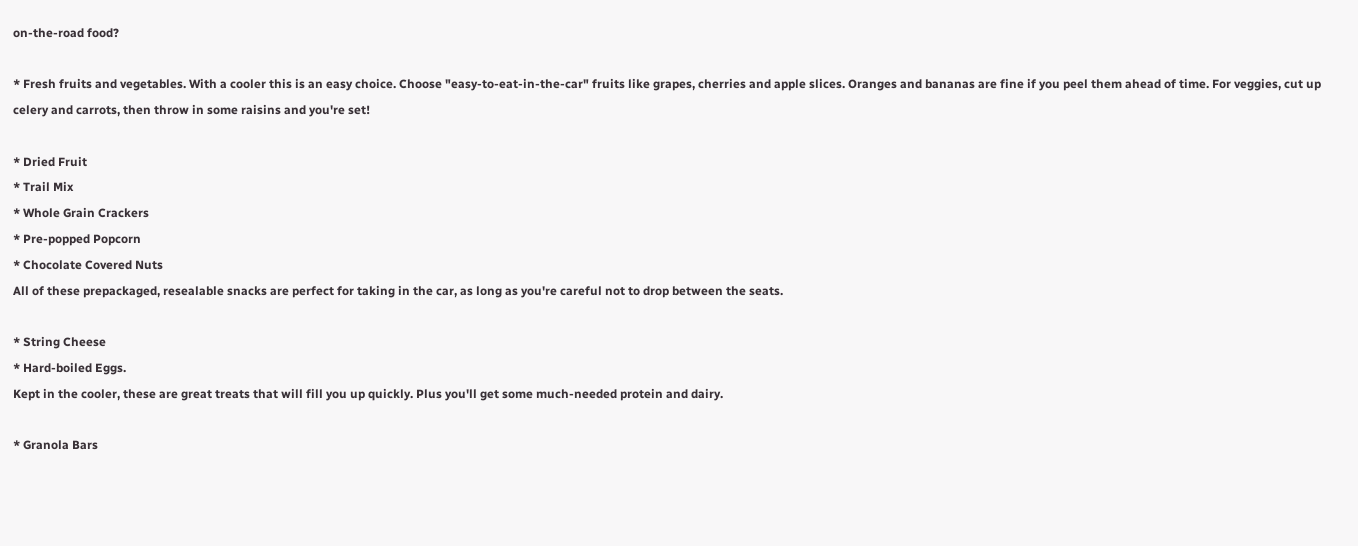on-the-road food?

* Fresh fruits and vegetables. With a cooler this is an easy choice. Choose "easy-to-eat-in-the-car" fruits like grapes, cherries and apple slices. Oranges and bananas are fine if you peel them ahead of time. For veggies, cut up celery and carrots, then throw in some raisins and you're set!

* Dried Fruit
* Trail Mix
* Whole Grain Crackers
* Pre-popped Popcorn
* Chocolate Covered Nuts
All of these prepackaged, resealable snacks are perfect for taking in the car, as long as you're careful not to drop between the seats.

* String Cheese
* Hard-boiled Eggs.
Kept in the cooler, these are great treats that will fill you up quickly. Plus you'll get some much-needed protein and dairy.

* Granola Bars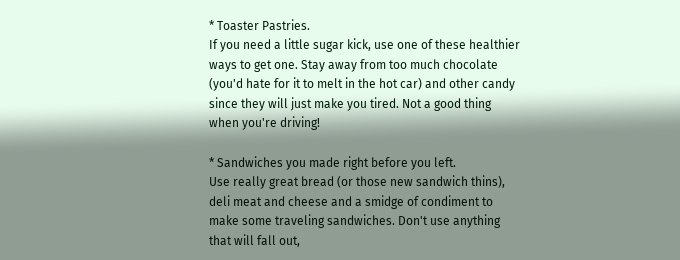* Toaster Pastries.
If you need a little sugar kick, use one of these healthier ways to get one. Stay away from too much chocolate (you'd hate for it to melt in the hot car) and other candy since they will just make you tired. Not a good thing when you're driving!

* Sandwiches you made right before you left.
Use really great bread (or those new sandwich thins), deli meat and cheese and a smidge of condiment to make some traveling sandwiches. Don't use anything that will fall out,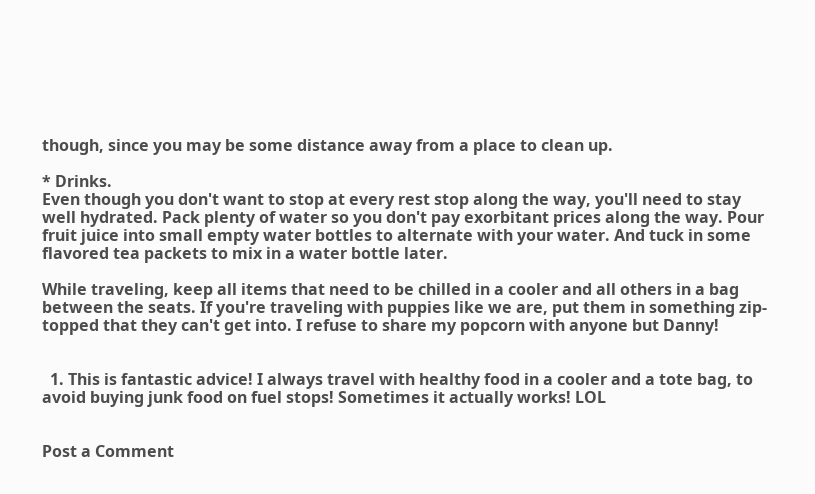though, since you may be some distance away from a place to clean up.

* Drinks.
Even though you don't want to stop at every rest stop along the way, you'll need to stay well hydrated. Pack plenty of water so you don't pay exorbitant prices along the way. Pour fruit juice into small empty water bottles to alternate with your water. And tuck in some flavored tea packets to mix in a water bottle later.

While traveling, keep all items that need to be chilled in a cooler and all others in a bag between the seats. If you're traveling with puppies like we are, put them in something zip-topped that they can't get into. I refuse to share my popcorn with anyone but Danny!


  1. This is fantastic advice! I always travel with healthy food in a cooler and a tote bag, to avoid buying junk food on fuel stops! Sometimes it actually works! LOL


Post a Comment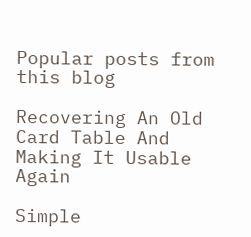Popular posts from this blog

Recovering An Old Card Table And Making It Usable Again

Simple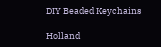DIY Beaded Keychains

Holland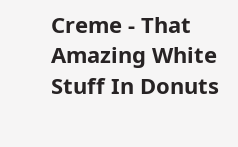Creme - That Amazing White Stuff In Donuts